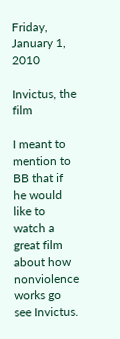Friday, January 1, 2010

Invictus, the film

I meant to mention to BB that if he would like to watch a great film about how nonviolence works go see Invictus.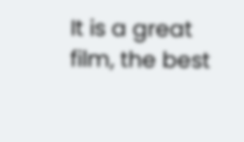It is a great film, the best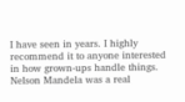I have seen in years. I highly recommend it to anyone interested in how grown-ups handle things. Nelson Mandela was a real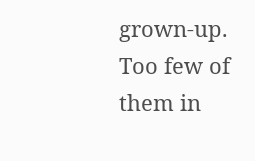grown-up. Too few of them in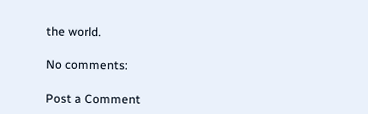the world.

No comments:

Post a Comment